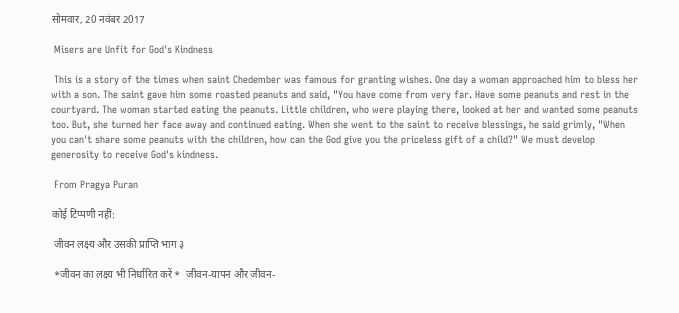सोमवार, 20 नवंबर 2017

 Misers are Unfit for God's Kindness

 This is a story of the times when saint Chedember was famous for granting wishes. One day a woman approached him to bless her with a son. The saint gave him some roasted peanuts and said, "You have come from very far. Have some peanuts and rest in the courtyard. The woman started eating the peanuts. Little children, who were playing there, looked at her and wanted some peanuts too. But, she turned her face away and continued eating. When she went to the saint to receive blessings, he said grimly, "When you can't share some peanuts with the children, how can the God give you the priceless gift of a child?" We must develop generosity to receive God's kindness.

 From Pragya Puran

कोई टिप्पणी नहीं:

 जीवन लक्ष्य और उसकी प्राप्ति भाग ३

 *जीवन का लक्ष्य भी निर्धारित करें *  जीवन-यापन और जीवन-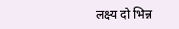लक्ष्य दो भिन्न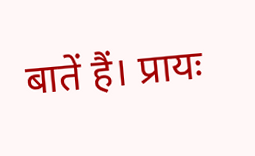बातें हैं। प्रायः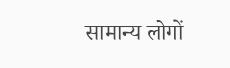सामान्य लोगों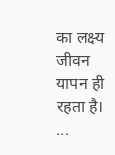का लक्ष्य जीवन यापन ही रहता है। ...